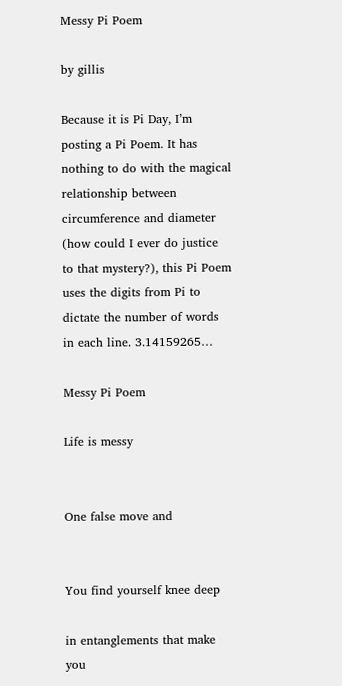Messy Pi Poem

by gillis

Because it is Pi Day, I’m posting a Pi Poem. It has nothing to do with the magical relationship between circumference and diameter (how could I ever do justice to that mystery?), this Pi Poem uses the digits from Pi to dictate the number of words in each line. 3.14159265…

Messy Pi Poem

Life is messy


One false move and


You find yourself knee deep

in entanglements that make you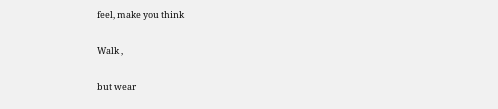feel, make you think

Walk ,

but wear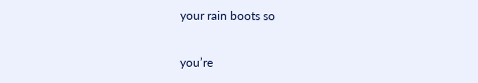your rain boots so

you’re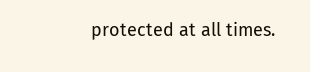protected at all times.